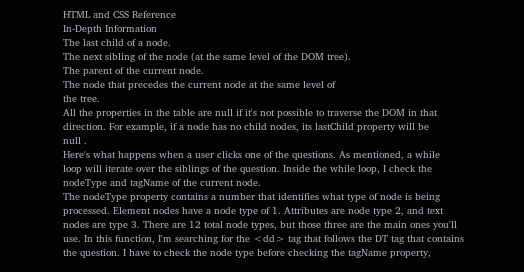HTML and CSS Reference
In-Depth Information
The last child of a node.
The next sibling of the node (at the same level of the DOM tree).
The parent of the current node.
The node that precedes the current node at the same level of
the tree.
All the properties in the table are null if it's not possible to traverse the DOM in that
direction. For example, if a node has no child nodes, its lastChild property will be
null .
Here's what happens when a user clicks one of the questions. As mentioned, a while
loop will iterate over the siblings of the question. Inside the while loop, I check the
nodeType and tagName of the current node.
The nodeType property contains a number that identifies what type of node is being
processed. Element nodes have a node type of 1. Attributes are node type 2, and text
nodes are type 3. There are 12 total node types, but those three are the main ones you'll
use. In this function, I'm searching for the <dd> tag that follows the DT tag that contains
the question. I have to check the node type before checking the tagName property,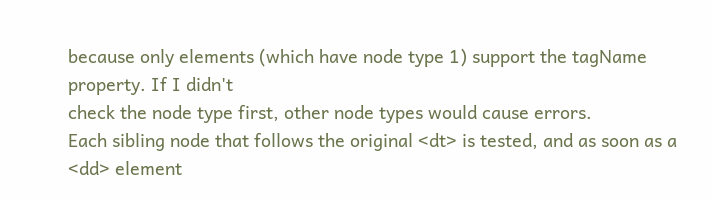because only elements (which have node type 1) support the tagName property. If I didn't
check the node type first, other node types would cause errors.
Each sibling node that follows the original <dt> is tested, and as soon as a <dd> element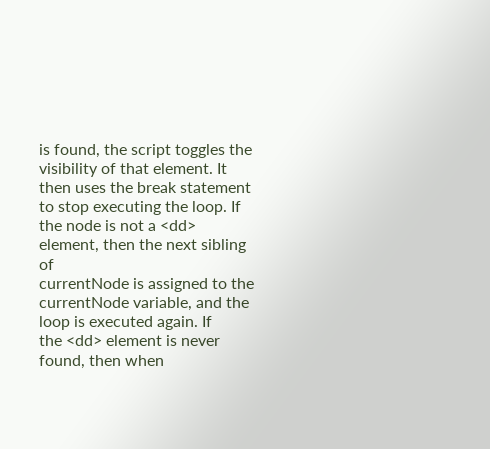is found, the script toggles the visibility of that element. It then uses the break statement
to stop executing the loop. If the node is not a <dd> element, then the next sibling of
currentNode is assigned to the currentNode variable, and the loop is executed again. If
the <dd> element is never found, then when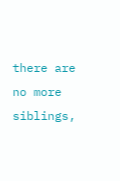there are no more siblings,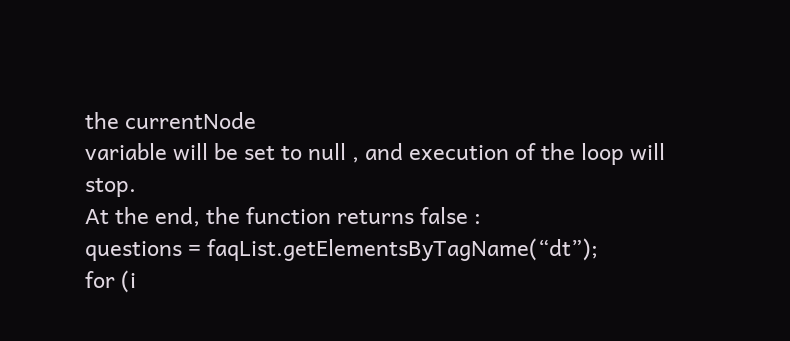the currentNode
variable will be set to null , and execution of the loop will stop.
At the end, the function returns false :
questions = faqList.getElementsByTagName(“dt”);
for (i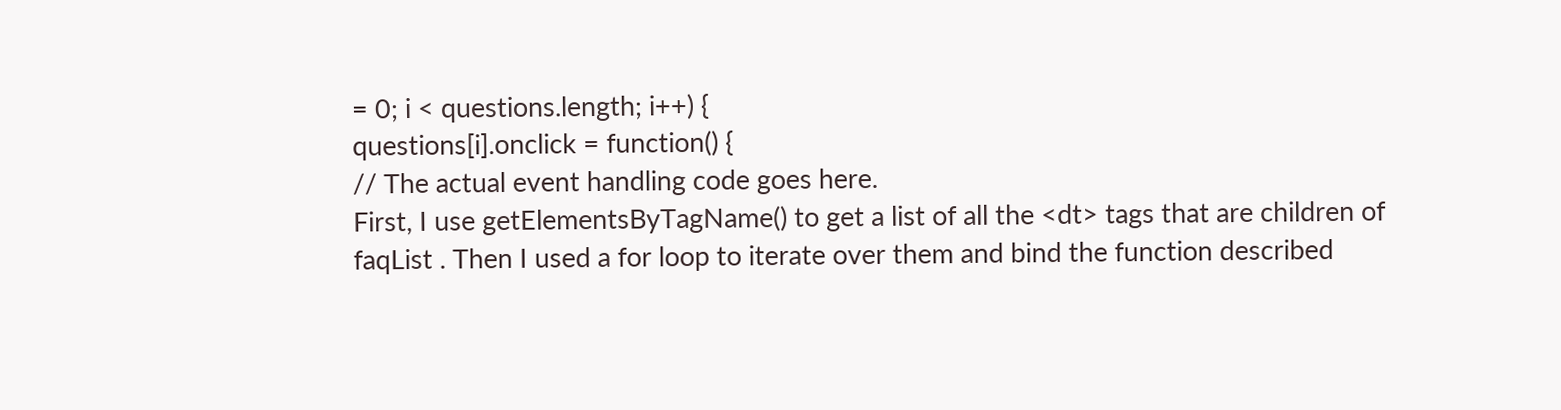= 0; i < questions.length; i++) {
questions[i].onclick = function() {
// The actual event handling code goes here.
First, I use getElementsByTagName() to get a list of all the <dt> tags that are children of
faqList . Then I used a for loop to iterate over them and bind the function described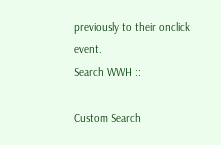previously to their onclick event.
Search WWH ::

Custom Search